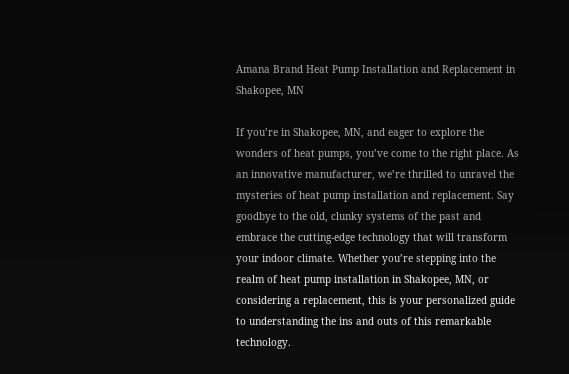Amana Brand Heat Pump Installation and Replacement in Shakopee, MN

If you’re in Shakopee, MN, and eager to explore the wonders of heat pumps, you’ve come to the right place. As an innovative manufacturer, we’re thrilled to unravel the mysteries of heat pump installation and replacement. Say goodbye to the old, clunky systems of the past and embrace the cutting-edge technology that will transform your indoor climate. Whether you’re stepping into the realm of heat pump installation in Shakopee, MN, or considering a replacement, this is your personalized guide to understanding the ins and outs of this remarkable technology.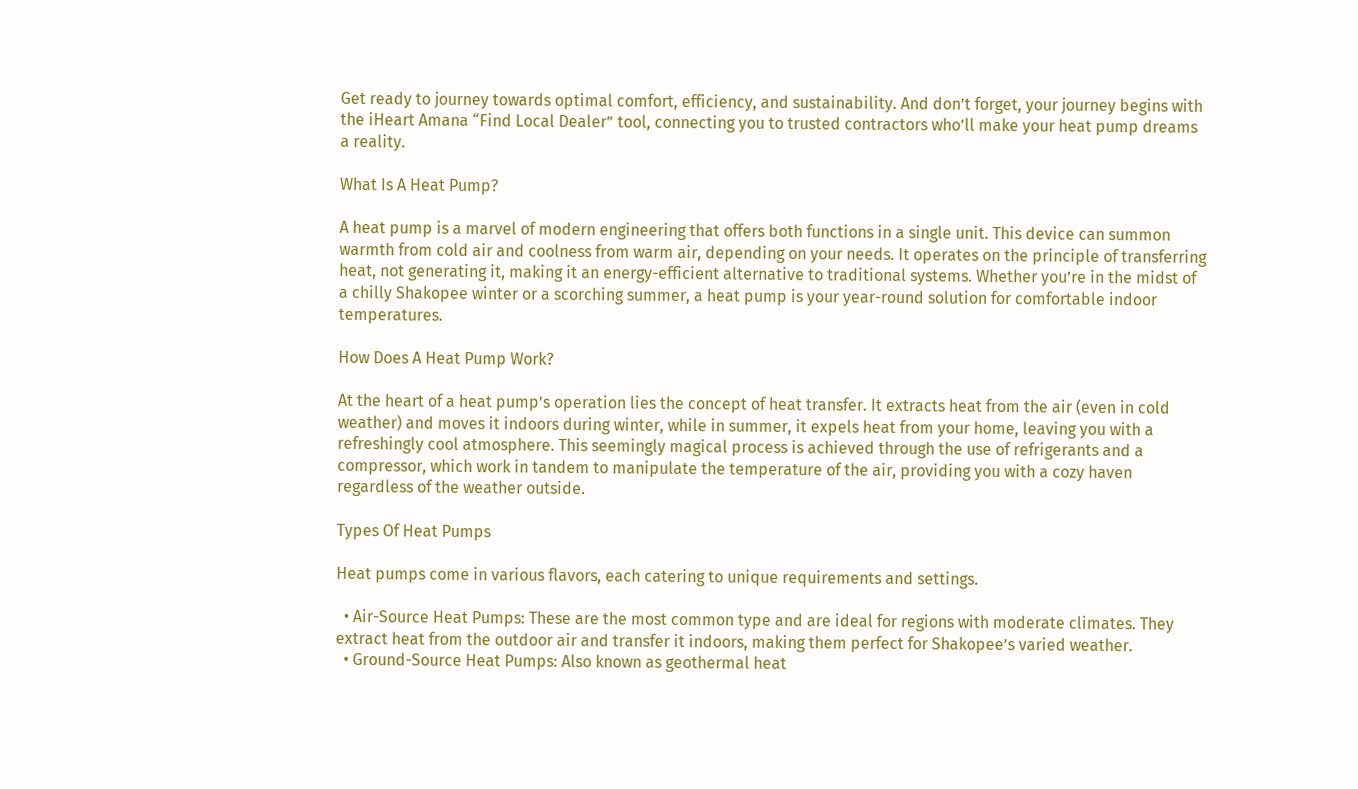Get ready to journey towards optimal comfort, efficiency, and sustainability. And don’t forget, your journey begins with the iHeart Amana “Find Local Dealer” tool, connecting you to trusted contractors who’ll make your heat pump dreams a reality.

What Is A Heat Pump?

A heat pump is a marvel of modern engineering that offers both functions in a single unit. This device can summon warmth from cold air and coolness from warm air, depending on your needs. It operates on the principle of transferring heat, not generating it, making it an energy-efficient alternative to traditional systems. Whether you’re in the midst of a chilly Shakopee winter or a scorching summer, a heat pump is your year-round solution for comfortable indoor temperatures.

How Does A Heat Pump Work?

At the heart of a heat pump’s operation lies the concept of heat transfer. It extracts heat from the air (even in cold weather) and moves it indoors during winter, while in summer, it expels heat from your home, leaving you with a refreshingly cool atmosphere. This seemingly magical process is achieved through the use of refrigerants and a compressor, which work in tandem to manipulate the temperature of the air, providing you with a cozy haven regardless of the weather outside.

Types Of Heat Pumps

Heat pumps come in various flavors, each catering to unique requirements and settings.

  • Air-Source Heat Pumps: These are the most common type and are ideal for regions with moderate climates. They extract heat from the outdoor air and transfer it indoors, making them perfect for Shakopee’s varied weather.
  • Ground-Source Heat Pumps: Also known as geothermal heat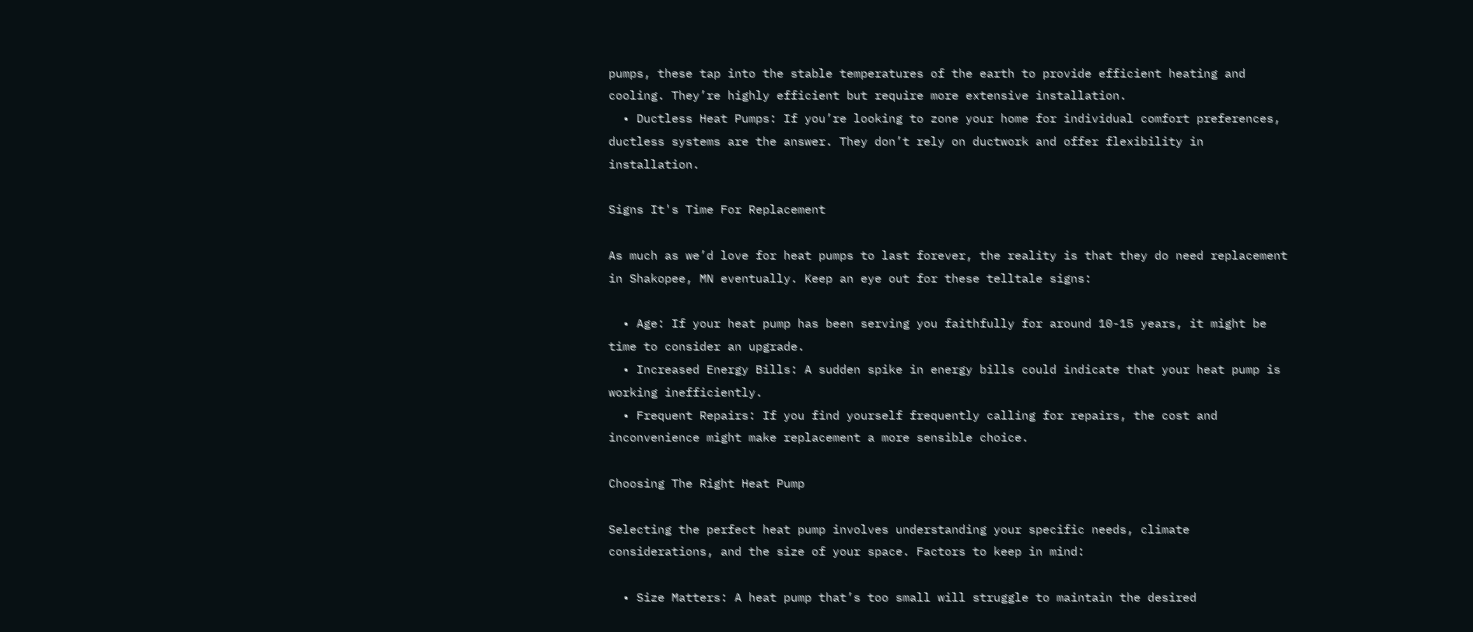pumps, these tap into the stable temperatures of the earth to provide efficient heating and cooling. They’re highly efficient but require more extensive installation.
  • Ductless Heat Pumps: If you’re looking to zone your home for individual comfort preferences, ductless systems are the answer. They don’t rely on ductwork and offer flexibility in installation.

Signs It's Time For Replacement

As much as we’d love for heat pumps to last forever, the reality is that they do need replacement in Shakopee, MN eventually. Keep an eye out for these telltale signs:

  • Age: If your heat pump has been serving you faithfully for around 10-15 years, it might be time to consider an upgrade.
  • Increased Energy Bills: A sudden spike in energy bills could indicate that your heat pump is working inefficiently.
  • Frequent Repairs: If you find yourself frequently calling for repairs, the cost and inconvenience might make replacement a more sensible choice.

Choosing The Right Heat Pump

Selecting the perfect heat pump involves understanding your specific needs, climate considerations, and the size of your space. Factors to keep in mind:

  • Size Matters: A heat pump that’s too small will struggle to maintain the desired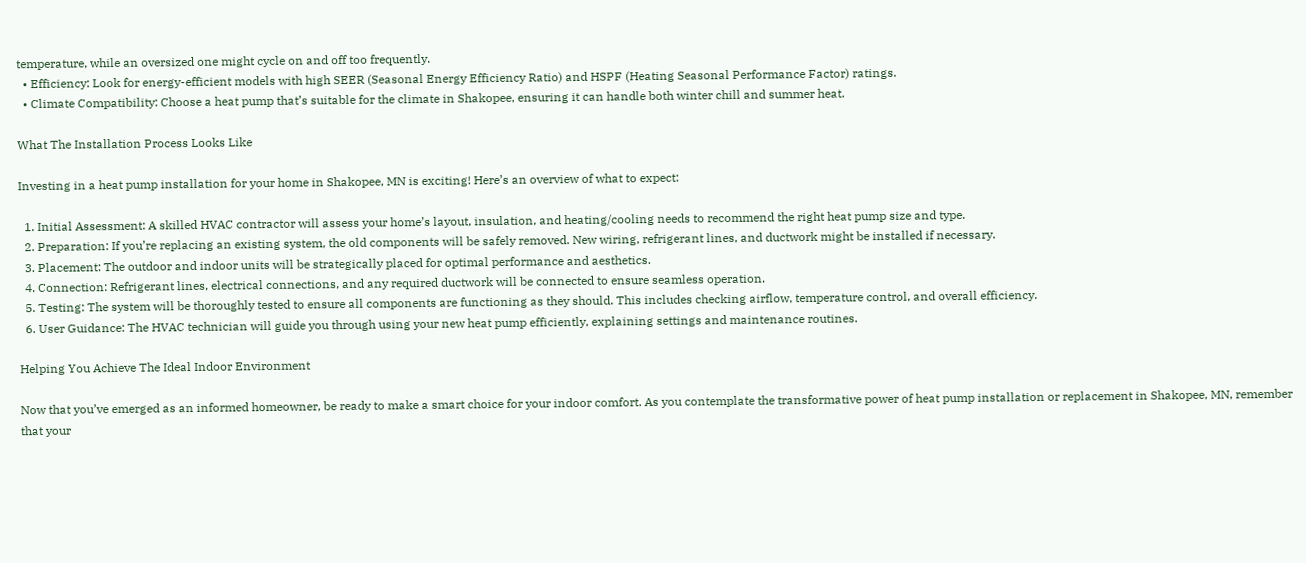temperature, while an oversized one might cycle on and off too frequently.
  • Efficiency: Look for energy-efficient models with high SEER (Seasonal Energy Efficiency Ratio) and HSPF (Heating Seasonal Performance Factor) ratings.
  • Climate Compatibility: Choose a heat pump that’s suitable for the climate in Shakopee, ensuring it can handle both winter chill and summer heat.

What The Installation Process Looks Like

Investing in a heat pump installation for your home in Shakopee, MN is exciting! Here’s an overview of what to expect:

  1. Initial Assessment: A skilled HVAC contractor will assess your home’s layout, insulation, and heating/cooling needs to recommend the right heat pump size and type.
  2. Preparation: If you’re replacing an existing system, the old components will be safely removed. New wiring, refrigerant lines, and ductwork might be installed if necessary.
  3. Placement: The outdoor and indoor units will be strategically placed for optimal performance and aesthetics.
  4. Connection: Refrigerant lines, electrical connections, and any required ductwork will be connected to ensure seamless operation.
  5. Testing: The system will be thoroughly tested to ensure all components are functioning as they should. This includes checking airflow, temperature control, and overall efficiency.
  6. User Guidance: The HVAC technician will guide you through using your new heat pump efficiently, explaining settings and maintenance routines.

Helping You Achieve The Ideal Indoor Environment

Now that you’ve emerged as an informed homeowner, be ready to make a smart choice for your indoor comfort. As you contemplate the transformative power of heat pump installation or replacement in Shakopee, MN, remember that your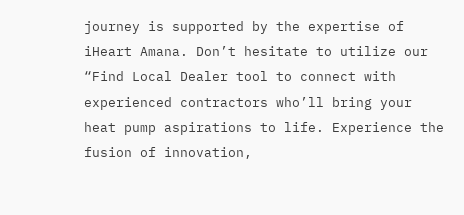journey is supported by the expertise of iHeart Amana. Don’t hesitate to utilize our “Find Local Dealer tool to connect with experienced contractors who’ll bring your heat pump aspirations to life. Experience the fusion of innovation,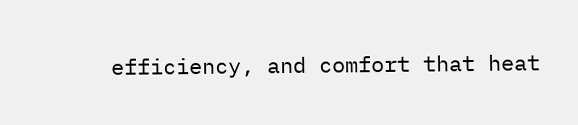efficiency, and comfort that heat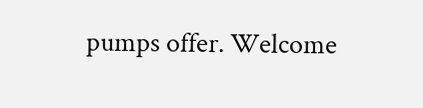pumps offer. Welcome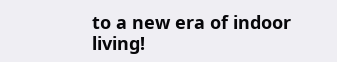to a new era of indoor living!